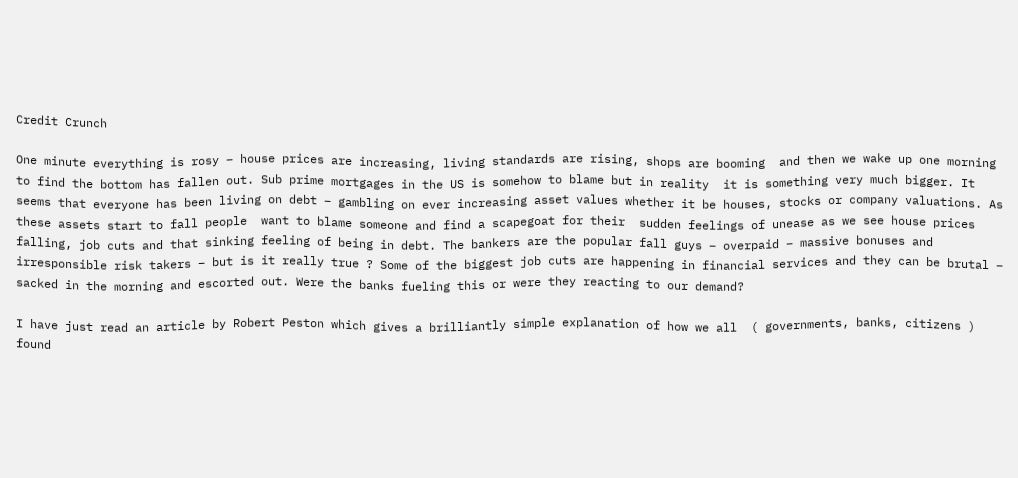Credit Crunch

One minute everything is rosy – house prices are increasing, living standards are rising, shops are booming  and then we wake up one morning to find the bottom has fallen out. Sub prime mortgages in the US is somehow to blame but in reality  it is something very much bigger. It seems that everyone has been living on debt – gambling on ever increasing asset values whether it be houses, stocks or company valuations. As these assets start to fall people  want to blame someone and find a scapegoat for their  sudden feelings of unease as we see house prices falling, job cuts and that sinking feeling of being in debt. The bankers are the popular fall guys – overpaid – massive bonuses and irresponsible risk takers – but is it really true ? Some of the biggest job cuts are happening in financial services and they can be brutal – sacked in the morning and escorted out. Were the banks fueling this or were they reacting to our demand?

I have just read an article by Robert Peston which gives a brilliantly simple explanation of how we all  ( governments, banks, citizens ) found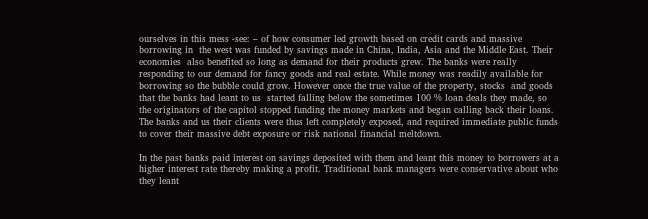ourselves in this mess -see: – of how consumer led growth based on credit cards and massive borrowing in  the west was funded by savings made in China, India, Asia and the Middle East. Their economies  also benefited so long as demand for their products grew. The banks were really responding to our demand for fancy goods and real estate. While money was readily available for borrowing so the bubble could grow. However once the true value of the property, stocks  and goods that the banks had leant to us  started falling below the sometimes 100 % loan deals they made, so the originators of the capitol stopped funding the money markets and began calling back their loans. The banks and us their clients were thus left completely exposed, and required immediate public funds to cover their massive debt exposure or risk national financial meltdown.

In the past banks paid interest on savings deposited with them and leant this money to borrowers at a higher interest rate thereby making a profit. Traditional bank managers were conservative about who they leant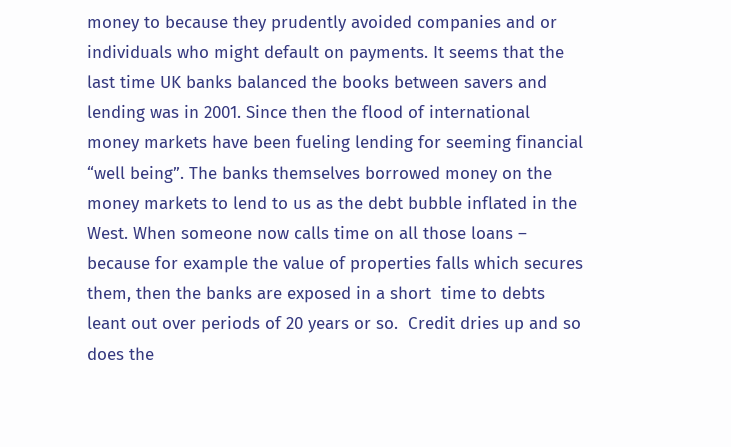money to because they prudently avoided companies and or individuals who might default on payments. It seems that the last time UK banks balanced the books between savers and lending was in 2001. Since then the flood of international money markets have been fueling lending for seeming financial “well being”. The banks themselves borrowed money on the money markets to lend to us as the debt bubble inflated in the West. When someone now calls time on all those loans – because for example the value of properties falls which secures them, then the banks are exposed in a short  time to debts leant out over periods of 20 years or so.  Credit dries up and so does the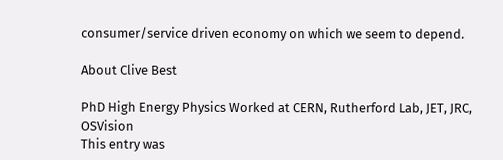consumer/service driven economy on which we seem to depend.

About Clive Best

PhD High Energy Physics Worked at CERN, Rutherford Lab, JET, JRC, OSVision
This entry was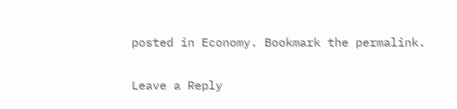posted in Economy. Bookmark the permalink.

Leave a Reply